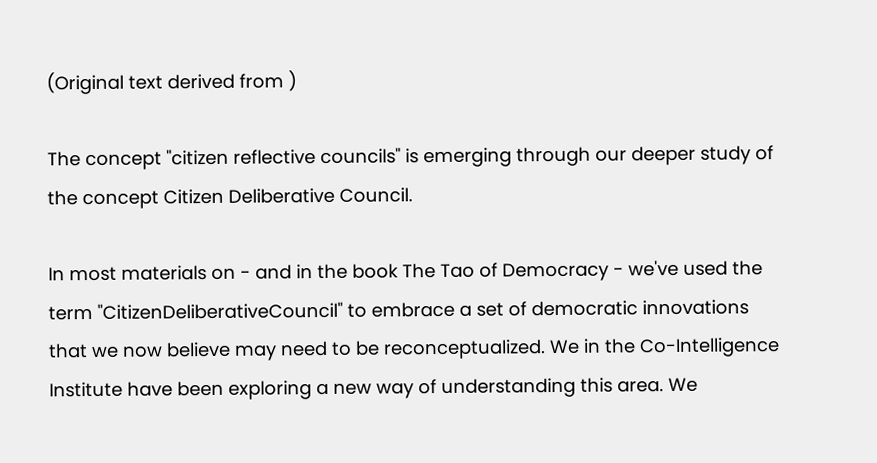(Original text derived from )

The concept "citizen reflective councils" is emerging through our deeper study of the concept Citizen Deliberative Council.

In most materials on - and in the book The Tao of Democracy - we've used the term "CitizenDeliberativeCouncil" to embrace a set of democratic innovations that we now believe may need to be reconceptualized. We in the Co-Intelligence Institute have been exploring a new way of understanding this area. We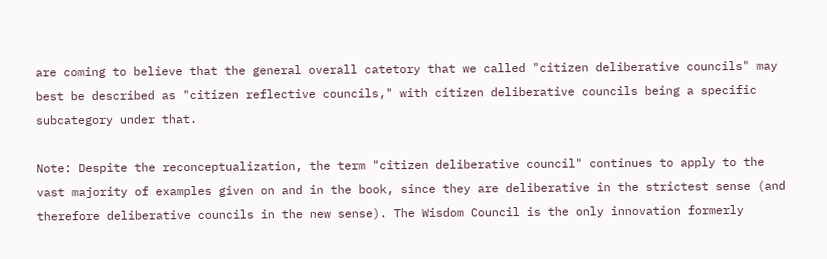are coming to believe that the general overall catetory that we called "citizen deliberative councils" may best be described as "citizen reflective councils," with citizen deliberative councils being a specific subcategory under that.

Note: Despite the reconceptualization, the term "citizen deliberative council" continues to apply to the vast majority of examples given on and in the book, since they are deliberative in the strictest sense (and therefore deliberative councils in the new sense). The Wisdom Council is the only innovation formerly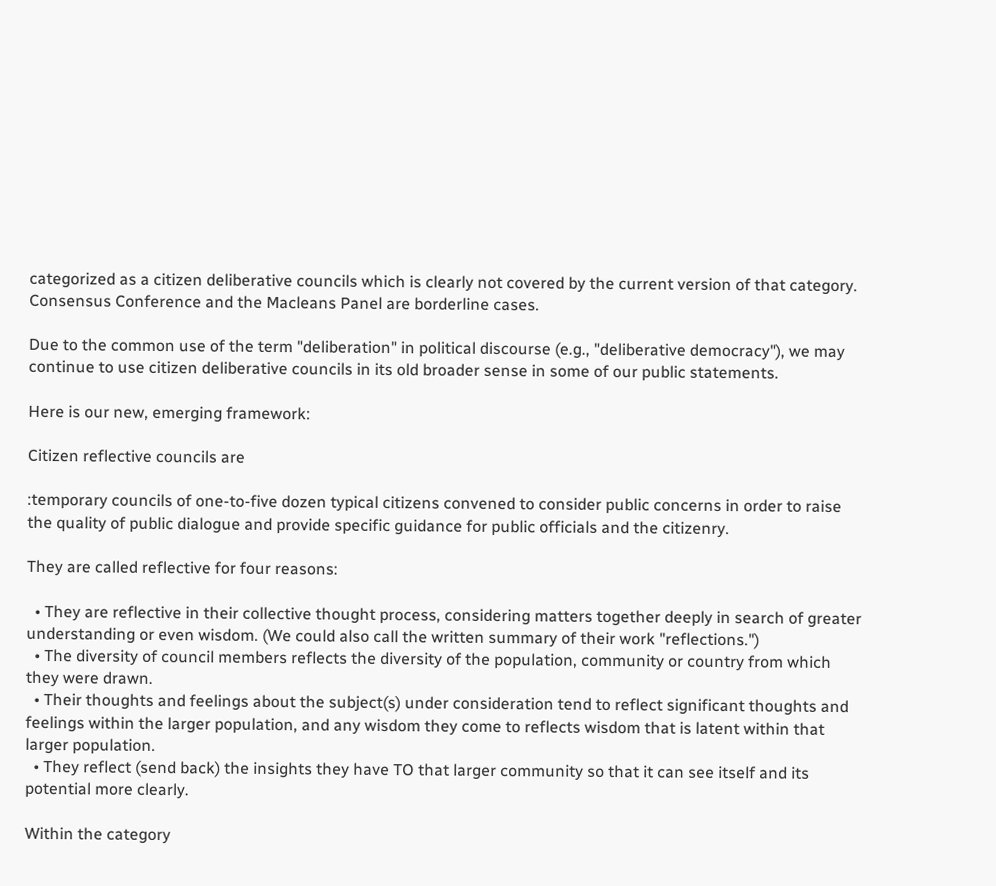categorized as a citizen deliberative councils which is clearly not covered by the current version of that category. Consensus Conference and the Macleans Panel are borderline cases.

Due to the common use of the term "deliberation" in political discourse (e.g., "deliberative democracy"), we may continue to use citizen deliberative councils in its old broader sense in some of our public statements.

Here is our new, emerging framework:

Citizen reflective councils are

:temporary councils of one-to-five dozen typical citizens convened to consider public concerns in order to raise the quality of public dialogue and provide specific guidance for public officials and the citizenry.

They are called reflective for four reasons:

  • They are reflective in their collective thought process, considering matters together deeply in search of greater understanding or even wisdom. (We could also call the written summary of their work "reflections.")
  • The diversity of council members reflects the diversity of the population, community or country from which they were drawn.
  • Their thoughts and feelings about the subject(s) under consideration tend to reflect significant thoughts and feelings within the larger population, and any wisdom they come to reflects wisdom that is latent within that larger population.
  • They reflect (send back) the insights they have TO that larger community so that it can see itself and its potential more clearly.

Within the category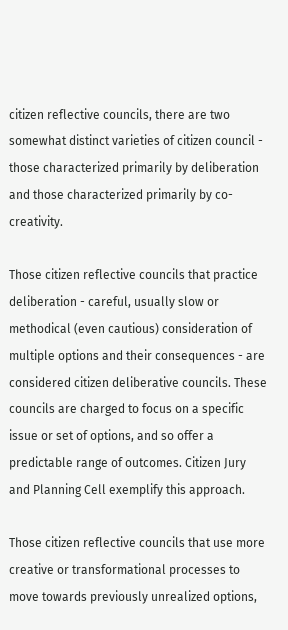citizen reflective councils, there are two somewhat distinct varieties of citizen council - those characterized primarily by deliberation and those characterized primarily by co-creativity.

Those citizen reflective councils that practice deliberation - careful, usually slow or methodical (even cautious) consideration of multiple options and their consequences - are considered citizen deliberative councils. These councils are charged to focus on a specific issue or set of options, and so offer a predictable range of outcomes. Citizen Jury and Planning Cell exemplify this approach.

Those citizen reflective councils that use more creative or transformational processes to move towards previously unrealized options,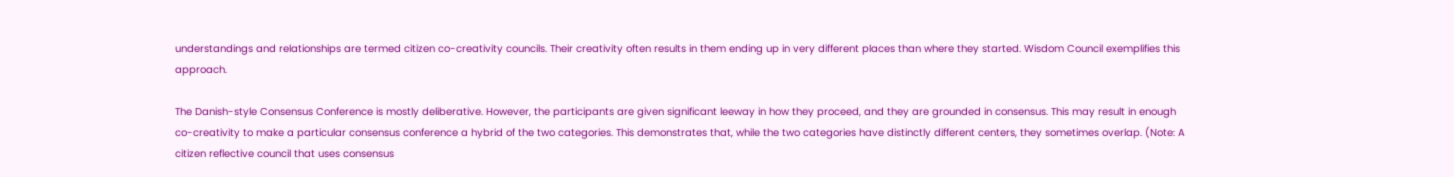understandings and relationships are termed citizen co-creativity councils. Their creativity often results in them ending up in very different places than where they started. Wisdom Council exemplifies this approach.

The Danish-style Consensus Conference is mostly deliberative. However, the participants are given significant leeway in how they proceed, and they are grounded in consensus. This may result in enough co-creativity to make a particular consensus conference a hybrid of the two categories. This demonstrates that, while the two categories have distinctly different centers, they sometimes overlap. (Note: A citizen reflective council that uses consensus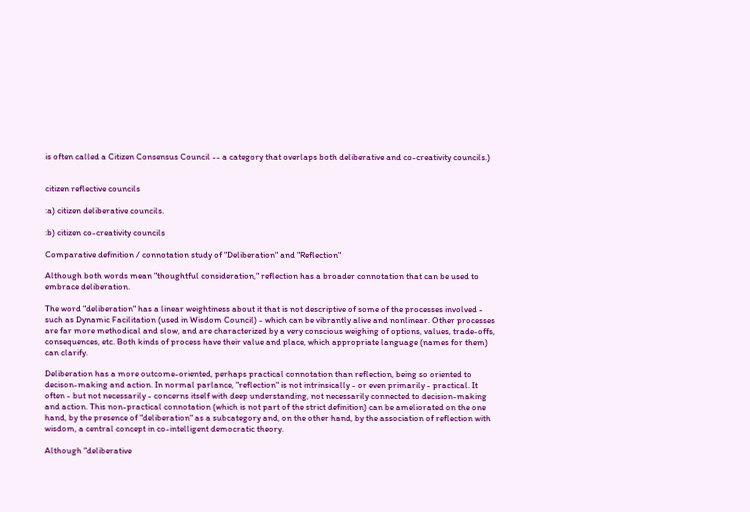is often called a Citizen Consensus Council -- a category that overlaps both deliberative and co-creativity councils.)


citizen reflective councils

:a) citizen deliberative councils.

:b) citizen co-creativity councils

Comparative definition / connotation study of "Deliberation" and "Reflection"

Although both words mean "thoughtful consideration," reflection has a broader connotation that can be used to embrace deliberation.

The word "deliberation" has a linear weightiness about it that is not descriptive of some of the processes involved - such as Dynamic Facilitation (used in Wisdom Council) - which can be vibrantly alive and nonlinear. Other processes are far more methodical and slow, and are characterized by a very conscious weighing of options, values, trade-offs, consequences, etc. Both kinds of process have their value and place, which appropriate language (names for them) can clarify.

Deliberation has a more outcome-oriented, perhaps practical connotation than reflection, being so oriented to decison-making and action. In normal parlance, "reflection" is not intrinsically - or even primarily - practical. It often - but not necessarily - concerns itself with deep understanding, not necessarily connected to decision-making and action. This non-practical connotation (which is not part of the strict definition) can be ameliorated on the one hand, by the presence of "deliberation" as a subcategory and, on the other hand, by the association of reflection with wisdom, a central concept in co-intelligent democratic theory.

Although "deliberative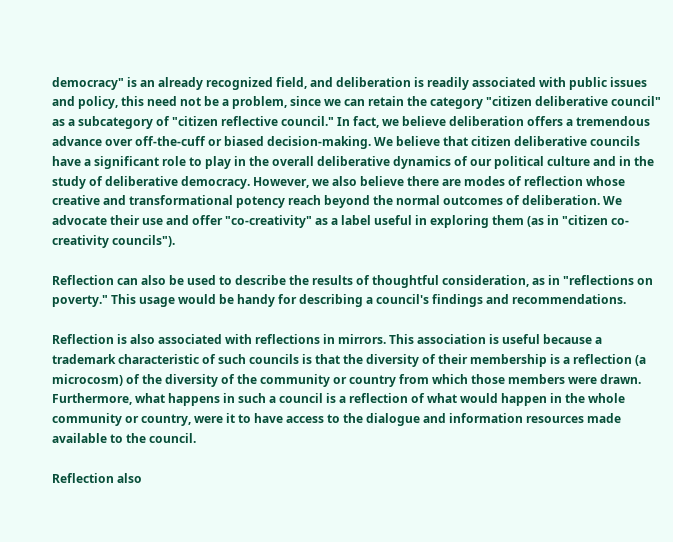democracy" is an already recognized field, and deliberation is readily associated with public issues and policy, this need not be a problem, since we can retain the category "citizen deliberative council" as a subcategory of "citizen reflective council." In fact, we believe deliberation offers a tremendous advance over off-the-cuff or biased decision-making. We believe that citizen deliberative councils have a significant role to play in the overall deliberative dynamics of our political culture and in the study of deliberative democracy. However, we also believe there are modes of reflection whose creative and transformational potency reach beyond the normal outcomes of deliberation. We advocate their use and offer "co-creativity" as a label useful in exploring them (as in "citizen co-creativity councils").

Reflection can also be used to describe the results of thoughtful consideration, as in "reflections on poverty." This usage would be handy for describing a council's findings and recommendations.

Reflection is also associated with reflections in mirrors. This association is useful because a trademark characteristic of such councils is that the diversity of their membership is a reflection (a microcosm) of the diversity of the community or country from which those members were drawn. Furthermore, what happens in such a council is a reflection of what would happen in the whole community or country, were it to have access to the dialogue and information resources made available to the council.

Reflection also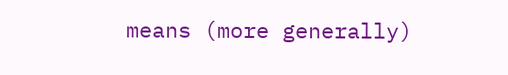means (more generally)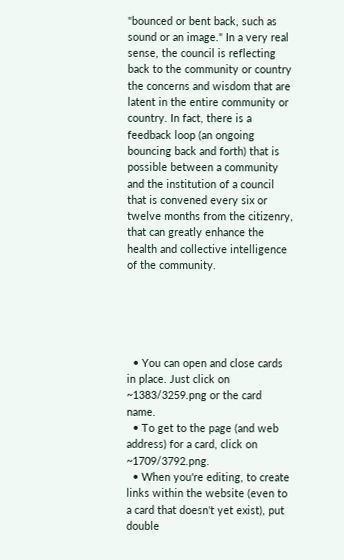"bounced or bent back, such as sound or an image." In a very real sense, the council is reflecting back to the community or country the concerns and wisdom that are latent in the entire community or country. In fact, there is a feedback loop (an ongoing bouncing back and forth) that is possible between a community and the institution of a council that is convened every six or twelve months from the citizenry, that can greatly enhance the health and collective intelligence of the community.





  • You can open and close cards in place. Just click on ~1383/3259.png or the card name.
  • To get to the page (and web address) for a card, click on ~1709/3792.png.
  • When you're editing, to create links within the website (even to a card that doesn't yet exist), put double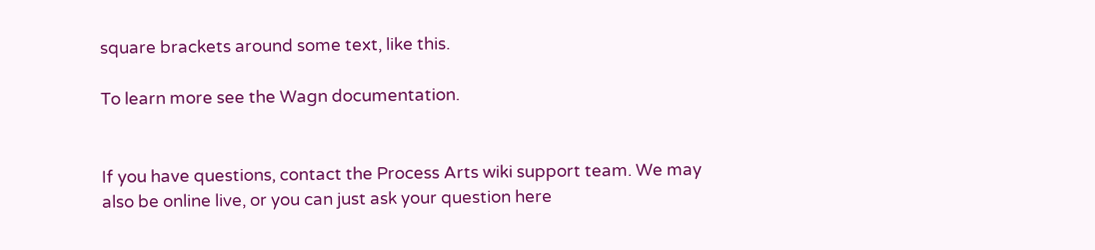square brackets around some text, like this.

To learn more see the Wagn documentation.


If you have questions, contact the Process Arts wiki support team. We may also be online live, or you can just ask your question here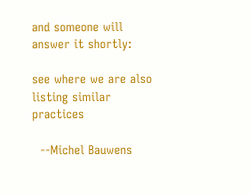and someone will answer it shortly:

see where we are also listing similar practices

  --Michel Bauwens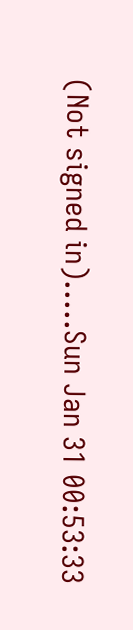(Not signed in).....Sun Jan 31 00:53:33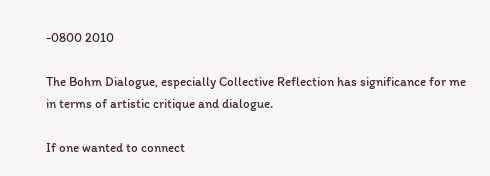-0800 2010

The Bohm Dialogue, especially Collective Reflection has significance for me in terms of artistic critique and dialogue.

If one wanted to connect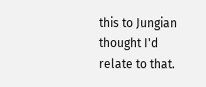this to Jungian thought I'd relate to that.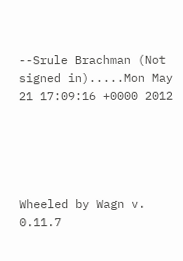--Srule Brachman (Not signed in).....Mon May 21 17:09:16 +0000 2012





Wheeled by Wagn v. 0.11.7